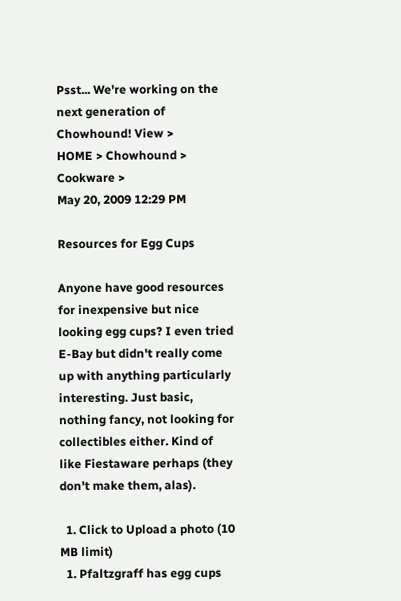Psst... We're working on the next generation of Chowhound! View >
HOME > Chowhound > Cookware >
May 20, 2009 12:29 PM

Resources for Egg Cups

Anyone have good resources for inexpensive but nice looking egg cups? I even tried E-Bay but didn't really come up with anything particularly interesting. Just basic, nothing fancy, not looking for collectibles either. Kind of like Fiestaware perhaps (they don't make them, alas).

  1. Click to Upload a photo (10 MB limit)
  1. Pfaltzgraff has egg cups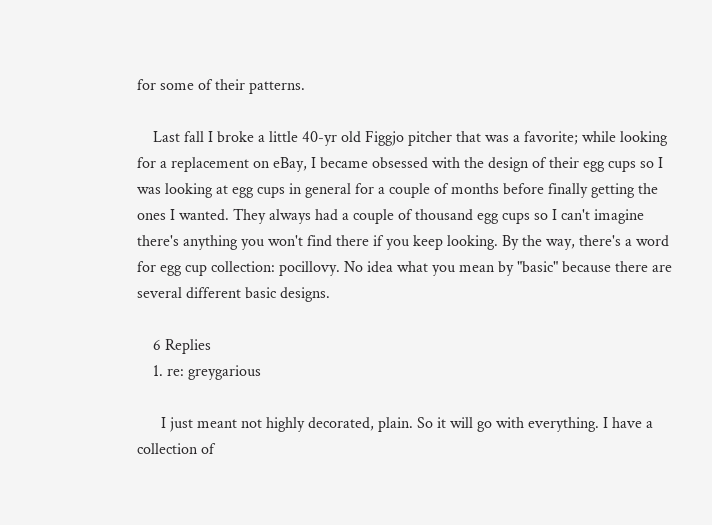for some of their patterns.

    Last fall I broke a little 40-yr old Figgjo pitcher that was a favorite; while looking for a replacement on eBay, I became obsessed with the design of their egg cups so I was looking at egg cups in general for a couple of months before finally getting the ones I wanted. They always had a couple of thousand egg cups so I can't imagine there's anything you won't find there if you keep looking. By the way, there's a word for egg cup collection: pocillovy. No idea what you mean by "basic" because there are several different basic designs.

    6 Replies
    1. re: greygarious

      I just meant not highly decorated, plain. So it will go with everything. I have a collection of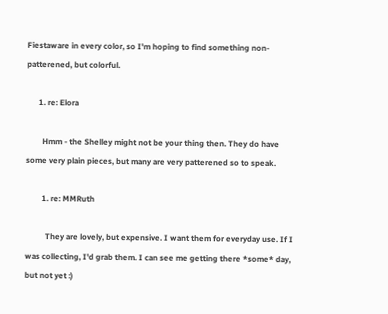Fiestaware in every color, so I'm hoping to find something non-patterened, but colorful.

      1. re: Elora

        Hmm - the Shelley might not be your thing then. They do have some very plain pieces, but many are very patterened so to speak.

        1. re: MMRuth

          They are lovely, but expensive. I want them for everyday use. If I was collecting, I'd grab them. I can see me getting there *some* day, but not yet :)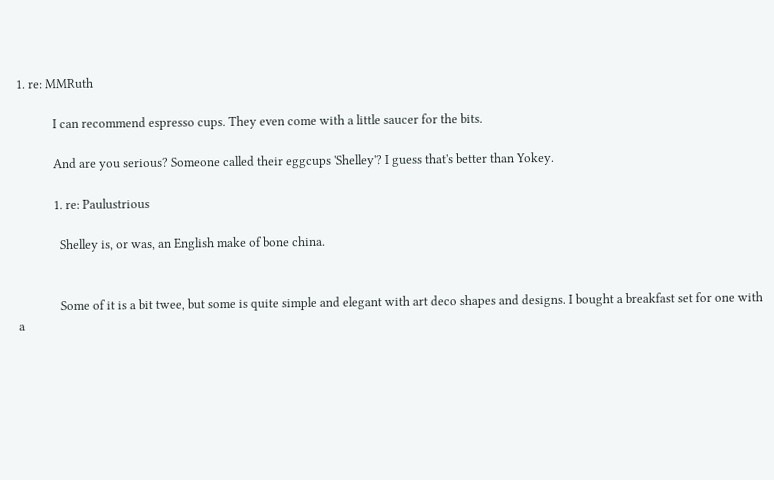1. re: MMRuth

            I can recommend espresso cups. They even come with a little saucer for the bits.

            And are you serious? Someone called their eggcups 'Shelley'? I guess that's better than Yokey.

            1. re: Paulustrious

              Shelley is, or was, an English make of bone china.


              Some of it is a bit twee, but some is quite simple and elegant with art deco shapes and designs. I bought a breakfast set for one with a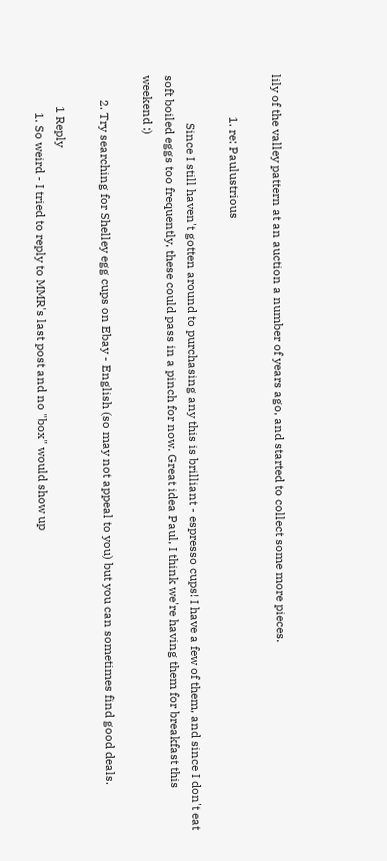lily of the valley pattern at an auction a number of years ago, and started to collect some more pieces.

              1. re: Paulustrious

                Since I still haven't gotten around to purchasing any this is brilliant - espresso cups! I have a few of them, and since I don't eat soft boiled eggs too frequently, these could pass in a pinch for now. Great idea Paul, I think we're having them for breakfast this weekend :)

        2. Try searching for Shelley egg cups on Ebay - English (so may not appeal to you) but you can sometimes find good deals.

          1 Reply
            1. So weird - I tried to reply to MMR's last post and no "box" would show up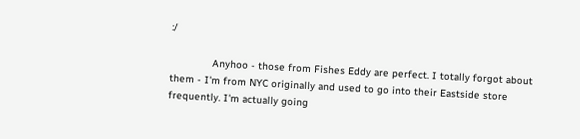:/

              Anyhoo - those from Fishes Eddy are perfect. I totally forgot about them - I'm from NYC originally and used to go into their Eastside store frequently. I'm actually going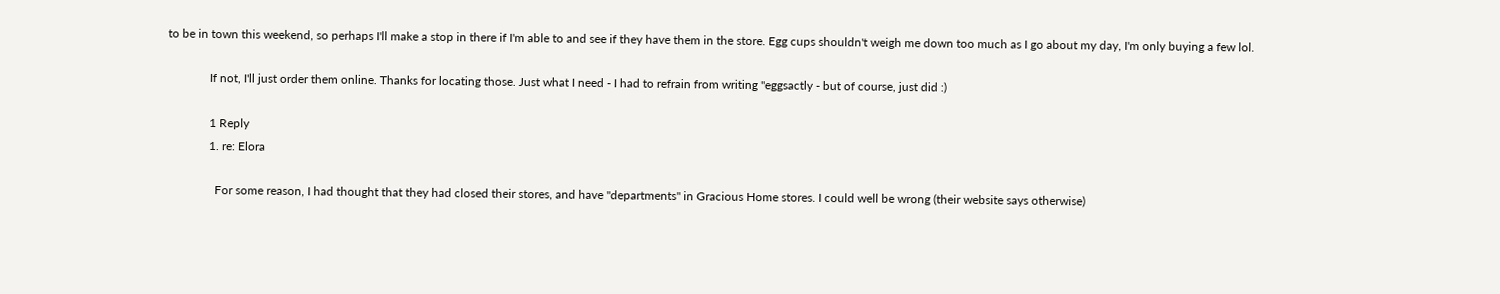to be in town this weekend, so perhaps I'll make a stop in there if I'm able to and see if they have them in the store. Egg cups shouldn't weigh me down too much as I go about my day, I'm only buying a few lol.

              If not, I'll just order them online. Thanks for locating those. Just what I need - I had to refrain from writing "eggsactly - but of course, just did :)

              1 Reply
              1. re: Elora

                For some reason, I had thought that they had closed their stores, and have "departments" in Gracious Home stores. I could well be wrong (their website says otherwise)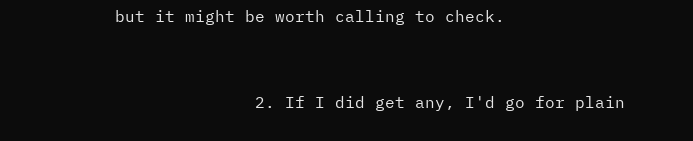but it might be worth calling to check.


              2. If I did get any, I'd go for plain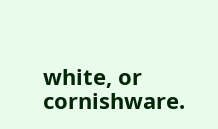white, or cornishware.